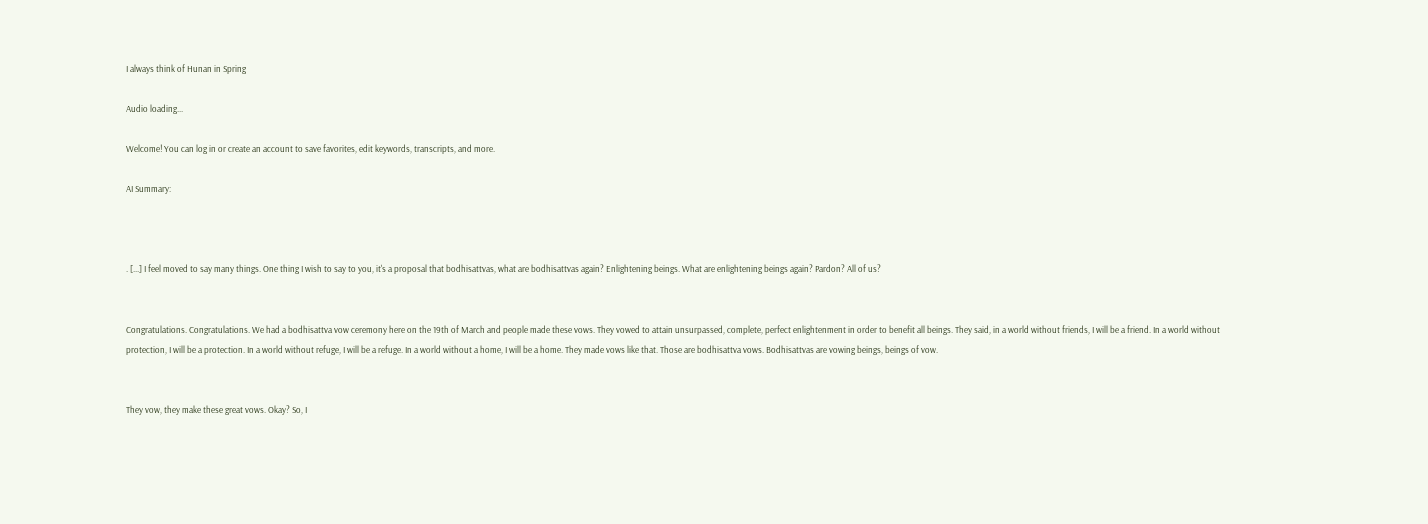I always think of Hunan in Spring

Audio loading...

Welcome! You can log in or create an account to save favorites, edit keywords, transcripts, and more.

AI Summary:



. [...] I feel moved to say many things. One thing I wish to say to you, it's a proposal that bodhisattvas, what are bodhisattvas again? Enlightening beings. What are enlightening beings again? Pardon? All of us?


Congratulations. Congratulations. We had a bodhisattva vow ceremony here on the 19th of March and people made these vows. They vowed to attain unsurpassed, complete, perfect enlightenment in order to benefit all beings. They said, in a world without friends, I will be a friend. In a world without protection, I will be a protection. In a world without refuge, I will be a refuge. In a world without a home, I will be a home. They made vows like that. Those are bodhisattva vows. Bodhisattvas are vowing beings, beings of vow.


They vow, they make these great vows. Okay? So, I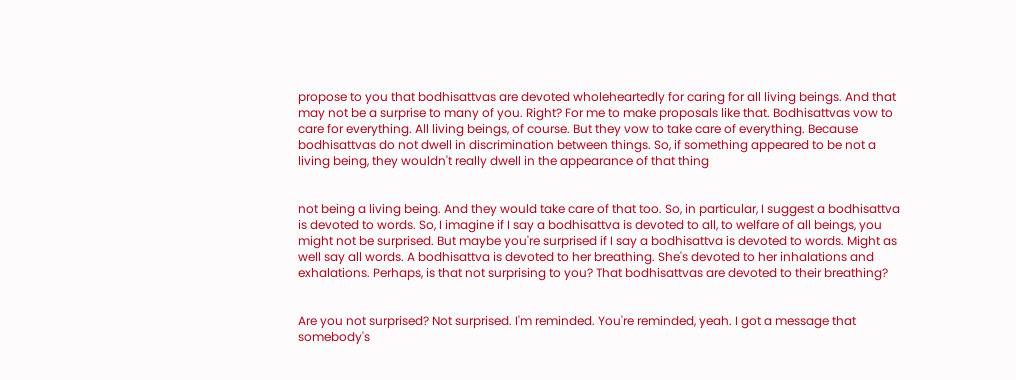propose to you that bodhisattvas are devoted wholeheartedly for caring for all living beings. And that may not be a surprise to many of you. Right? For me to make proposals like that. Bodhisattvas vow to care for everything. All living beings, of course. But they vow to take care of everything. Because bodhisattvas do not dwell in discrimination between things. So, if something appeared to be not a living being, they wouldn't really dwell in the appearance of that thing


not being a living being. And they would take care of that too. So, in particular, I suggest a bodhisattva is devoted to words. So, I imagine if I say a bodhisattva is devoted to all, to welfare of all beings, you might not be surprised. But maybe you're surprised if I say a bodhisattva is devoted to words. Might as well say all words. A bodhisattva is devoted to her breathing. She's devoted to her inhalations and exhalations. Perhaps, is that not surprising to you? That bodhisattvas are devoted to their breathing?


Are you not surprised? Not surprised. I'm reminded. You're reminded, yeah. I got a message that somebody's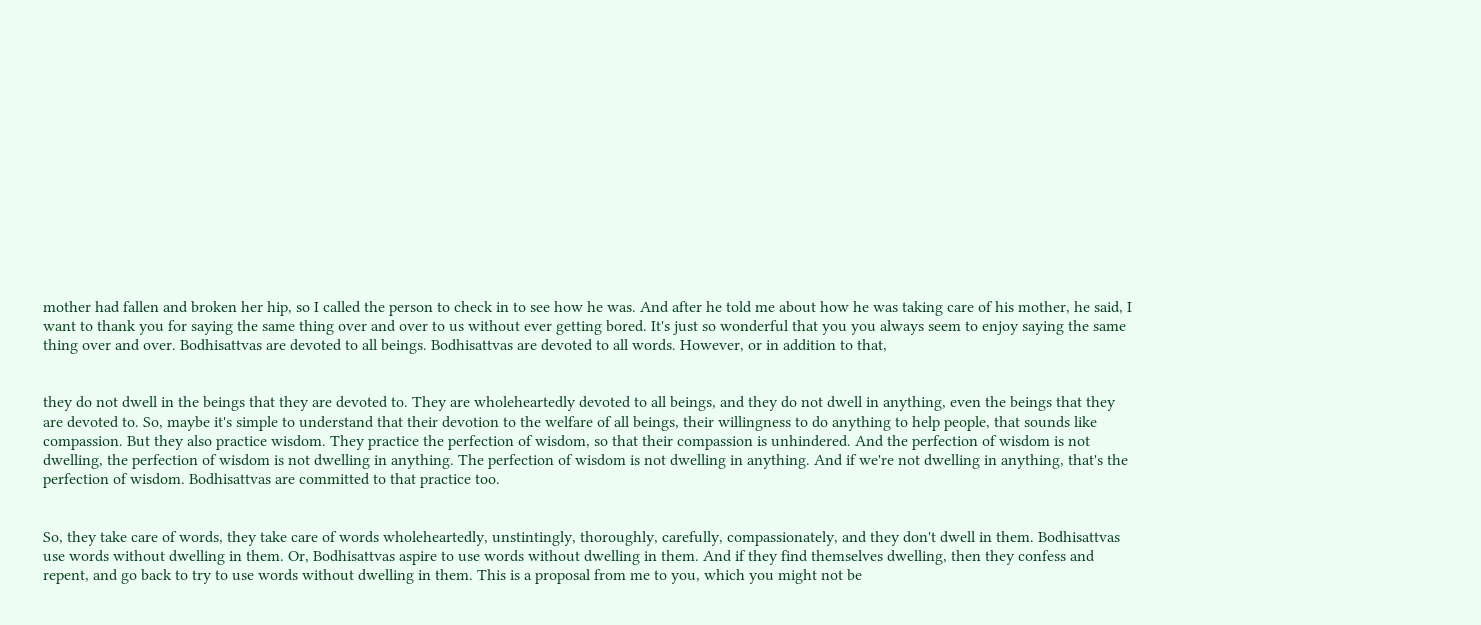mother had fallen and broken her hip, so I called the person to check in to see how he was. And after he told me about how he was taking care of his mother, he said, I want to thank you for saying the same thing over and over to us without ever getting bored. It's just so wonderful that you you always seem to enjoy saying the same thing over and over. Bodhisattvas are devoted to all beings. Bodhisattvas are devoted to all words. However, or in addition to that,


they do not dwell in the beings that they are devoted to. They are wholeheartedly devoted to all beings, and they do not dwell in anything, even the beings that they are devoted to. So, maybe it's simple to understand that their devotion to the welfare of all beings, their willingness to do anything to help people, that sounds like compassion. But they also practice wisdom. They practice the perfection of wisdom, so that their compassion is unhindered. And the perfection of wisdom is not dwelling, the perfection of wisdom is not dwelling in anything. The perfection of wisdom is not dwelling in anything. And if we're not dwelling in anything, that's the perfection of wisdom. Bodhisattvas are committed to that practice too.


So, they take care of words, they take care of words wholeheartedly, unstintingly, thoroughly, carefully, compassionately, and they don't dwell in them. Bodhisattvas use words without dwelling in them. Or, Bodhisattvas aspire to use words without dwelling in them. And if they find themselves dwelling, then they confess and repent, and go back to try to use words without dwelling in them. This is a proposal from me to you, which you might not be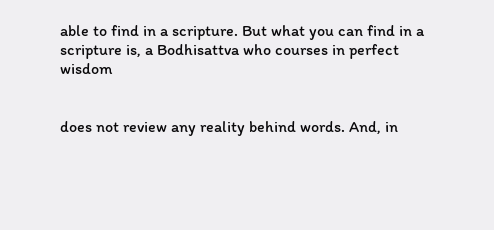able to find in a scripture. But what you can find in a scripture is, a Bodhisattva who courses in perfect wisdom


does not review any reality behind words. And, in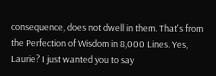consequence, does not dwell in them. That's from the Perfection of Wisdom in 8,000 Lines. Yes, Laurie? I just wanted you to say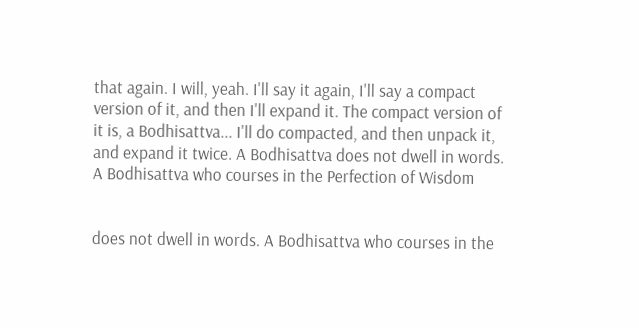that again. I will, yeah. I'll say it again, I'll say a compact version of it, and then I'll expand it. The compact version of it is, a Bodhisattva... I'll do compacted, and then unpack it, and expand it twice. A Bodhisattva does not dwell in words. A Bodhisattva who courses in the Perfection of Wisdom


does not dwell in words. A Bodhisattva who courses in the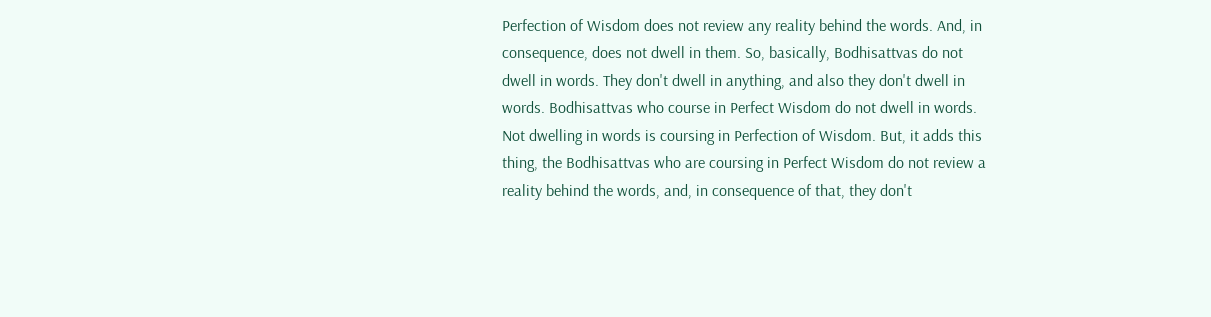Perfection of Wisdom does not review any reality behind the words. And, in consequence, does not dwell in them. So, basically, Bodhisattvas do not dwell in words. They don't dwell in anything, and also they don't dwell in words. Bodhisattvas who course in Perfect Wisdom do not dwell in words. Not dwelling in words is coursing in Perfection of Wisdom. But, it adds this thing, the Bodhisattvas who are coursing in Perfect Wisdom do not review a reality behind the words, and, in consequence of that, they don't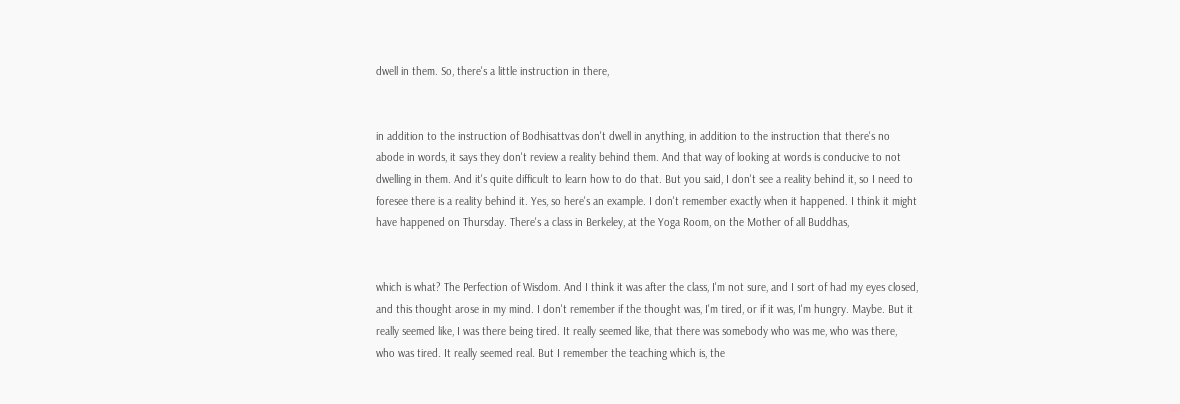dwell in them. So, there's a little instruction in there,


in addition to the instruction of Bodhisattvas don't dwell in anything, in addition to the instruction that there's no abode in words, it says they don't review a reality behind them. And that way of looking at words is conducive to not dwelling in them. And it's quite difficult to learn how to do that. But you said, I don't see a reality behind it, so I need to foresee there is a reality behind it. Yes, so here's an example. I don't remember exactly when it happened. I think it might have happened on Thursday. There's a class in Berkeley, at the Yoga Room, on the Mother of all Buddhas,


which is what? The Perfection of Wisdom. And I think it was after the class, I'm not sure, and I sort of had my eyes closed, and this thought arose in my mind. I don't remember if the thought was, I'm tired, or if it was, I'm hungry. Maybe. But it really seemed like, I was there being tired. It really seemed like, that there was somebody who was me, who was there, who was tired. It really seemed real. But I remember the teaching which is, the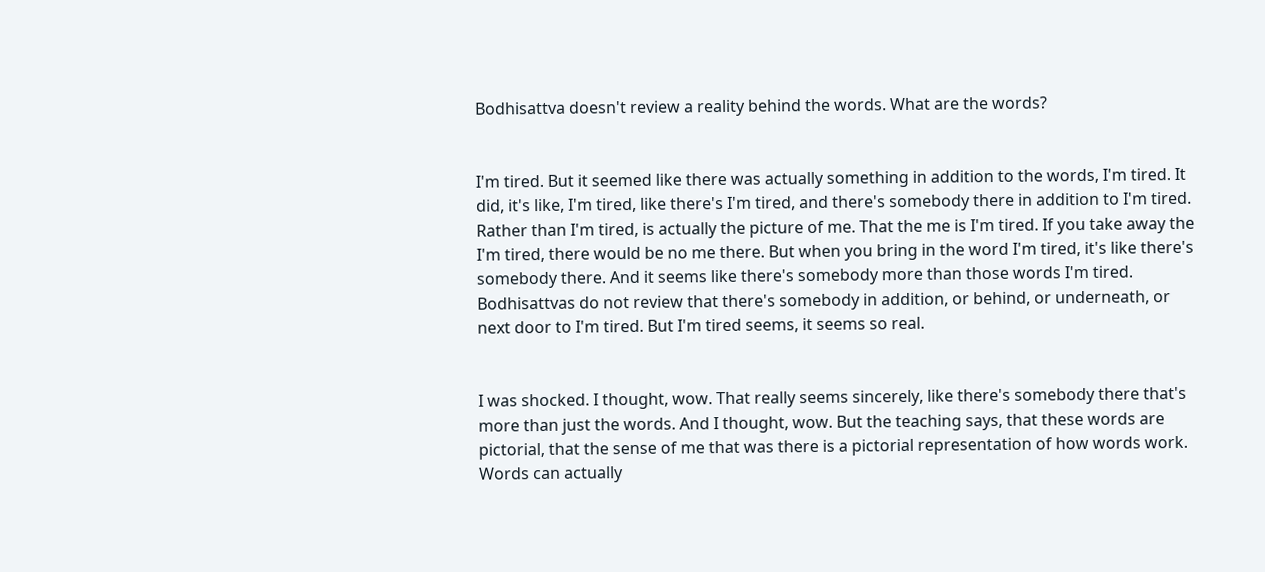Bodhisattva doesn't review a reality behind the words. What are the words?


I'm tired. But it seemed like there was actually something in addition to the words, I'm tired. It did, it's like, I'm tired, like there's I'm tired, and there's somebody there in addition to I'm tired. Rather than I'm tired, is actually the picture of me. That the me is I'm tired. If you take away the I'm tired, there would be no me there. But when you bring in the word I'm tired, it's like there's somebody there. And it seems like there's somebody more than those words I'm tired. Bodhisattvas do not review that there's somebody in addition, or behind, or underneath, or next door to I'm tired. But I'm tired seems, it seems so real.


I was shocked. I thought, wow. That really seems sincerely, like there's somebody there that's more than just the words. And I thought, wow. But the teaching says, that these words are pictorial, that the sense of me that was there is a pictorial representation of how words work. Words can actually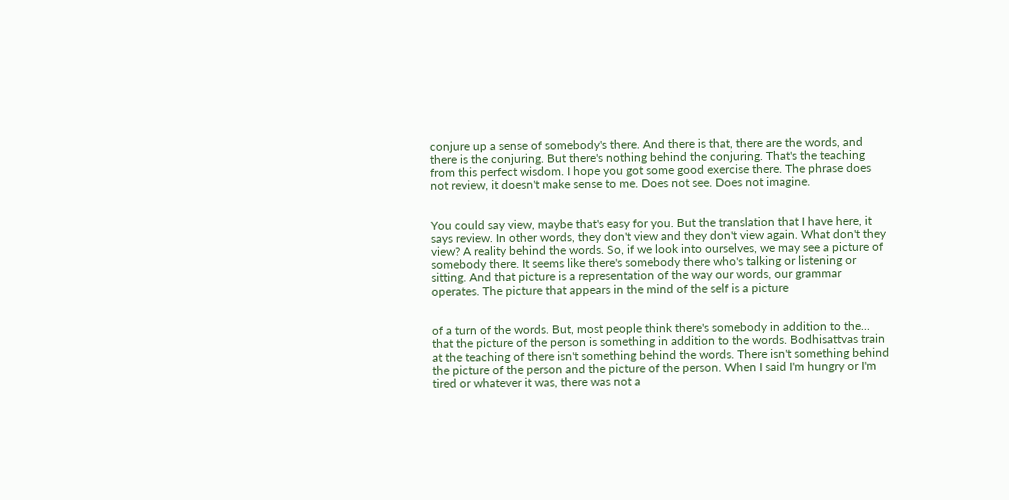conjure up a sense of somebody's there. And there is that, there are the words, and there is the conjuring. But there's nothing behind the conjuring. That's the teaching from this perfect wisdom. I hope you got some good exercise there. The phrase does not review, it doesn't make sense to me. Does not see. Does not imagine.


You could say view, maybe that's easy for you. But the translation that I have here, it says review. In other words, they don't view and they don't view again. What don't they view? A reality behind the words. So, if we look into ourselves, we may see a picture of somebody there. It seems like there's somebody there who's talking or listening or sitting. And that picture is a representation of the way our words, our grammar operates. The picture that appears in the mind of the self is a picture


of a turn of the words. But, most people think there's somebody in addition to the... that the picture of the person is something in addition to the words. Bodhisattvas train at the teaching of there isn't something behind the words. There isn't something behind the picture of the person and the picture of the person. When I said I'm hungry or I'm tired or whatever it was, there was not a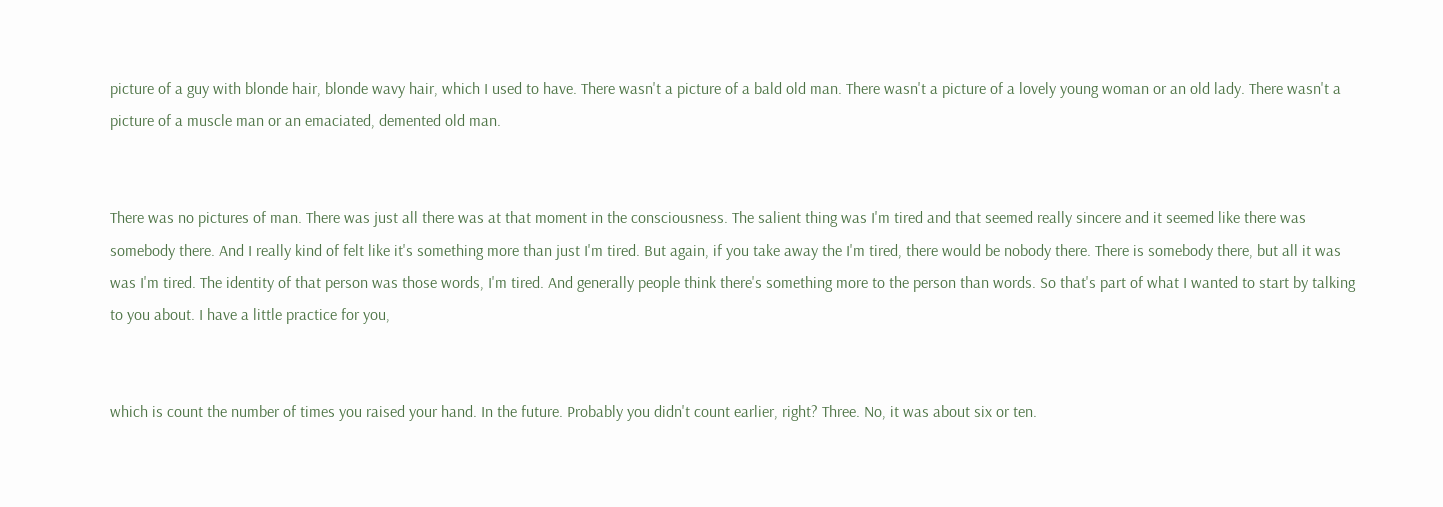picture of a guy with blonde hair, blonde wavy hair, which I used to have. There wasn't a picture of a bald old man. There wasn't a picture of a lovely young woman or an old lady. There wasn't a picture of a muscle man or an emaciated, demented old man.


There was no pictures of man. There was just all there was at that moment in the consciousness. The salient thing was I'm tired and that seemed really sincere and it seemed like there was somebody there. And I really kind of felt like it's something more than just I'm tired. But again, if you take away the I'm tired, there would be nobody there. There is somebody there, but all it was was I'm tired. The identity of that person was those words, I'm tired. And generally people think there's something more to the person than words. So that's part of what I wanted to start by talking to you about. I have a little practice for you,


which is count the number of times you raised your hand. In the future. Probably you didn't count earlier, right? Three. No, it was about six or ten.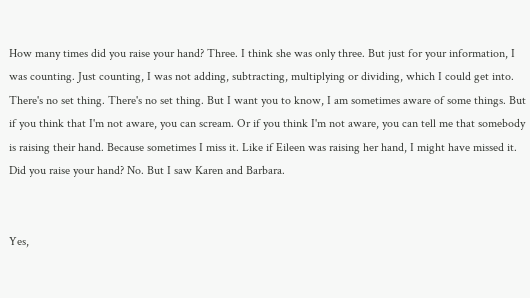How many times did you raise your hand? Three. I think she was only three. But just for your information, I was counting. Just counting, I was not adding, subtracting, multiplying or dividing, which I could get into. There's no set thing. There's no set thing. But I want you to know, I am sometimes aware of some things. But if you think that I'm not aware, you can scream. Or if you think I'm not aware, you can tell me that somebody is raising their hand. Because sometimes I miss it. Like if Eileen was raising her hand, I might have missed it. Did you raise your hand? No. But I saw Karen and Barbara.


Yes,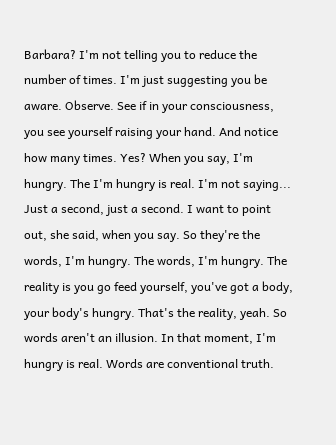Barbara? I'm not telling you to reduce the number of times. I'm just suggesting you be aware. Observe. See if in your consciousness, you see yourself raising your hand. And notice how many times. Yes? When you say, I'm hungry. The I'm hungry is real. I'm not saying... Just a second, just a second. I want to point out, she said, when you say. So they're the words, I'm hungry. The words, I'm hungry. The reality is you go feed yourself, you've got a body, your body's hungry. That's the reality, yeah. So words aren't an illusion. In that moment, I'm hungry is real. Words are conventional truth.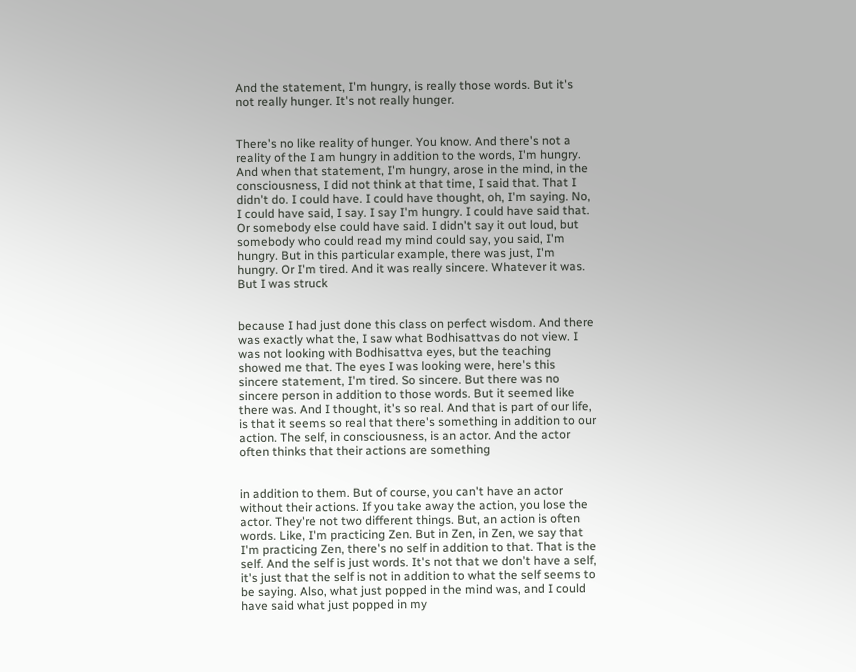And the statement, I'm hungry, is really those words. But it's not really hunger. It's not really hunger.


There's no like reality of hunger. You know. And there's not a reality of the I am hungry in addition to the words, I'm hungry. And when that statement, I'm hungry, arose in the mind, in the consciousness, I did not think at that time, I said that. That I didn't do. I could have. I could have thought, oh, I'm saying. No, I could have said, I say. I say I'm hungry. I could have said that. Or somebody else could have said. I didn't say it out loud, but somebody who could read my mind could say, you said, I'm hungry. But in this particular example, there was just, I'm hungry. Or I'm tired. And it was really sincere. Whatever it was. But I was struck


because I had just done this class on perfect wisdom. And there was exactly what the, I saw what Bodhisattvas do not view. I was not looking with Bodhisattva eyes, but the teaching showed me that. The eyes I was looking were, here's this sincere statement, I'm tired. So sincere. But there was no sincere person in addition to those words. But it seemed like there was. And I thought, it's so real. And that is part of our life, is that it seems so real that there's something in addition to our action. The self, in consciousness, is an actor. And the actor often thinks that their actions are something


in addition to them. But of course, you can't have an actor without their actions. If you take away the action, you lose the actor. They're not two different things. But, an action is often words. Like, I'm practicing Zen. But in Zen, in Zen, we say that I'm practicing Zen, there's no self in addition to that. That is the self. And the self is just words. It's not that we don't have a self, it's just that the self is not in addition to what the self seems to be saying. Also, what just popped in the mind was, and I could have said what just popped in my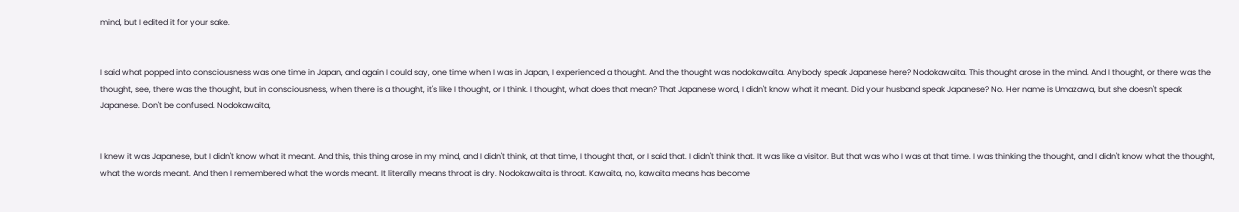mind, but I edited it for your sake.


I said what popped into consciousness was one time in Japan, and again I could say, one time when I was in Japan, I experienced a thought. And the thought was nodokawaita. Anybody speak Japanese here? Nodokawaita. This thought arose in the mind. And I thought, or there was the thought, see, there was the thought, but in consciousness, when there is a thought, it's like I thought, or I think. I thought, what does that mean? That Japanese word, I didn't know what it meant. Did your husband speak Japanese? No. Her name is Umazawa, but she doesn't speak Japanese. Don't be confused. Nodokawaita,


I knew it was Japanese, but I didn't know what it meant. And this, this thing arose in my mind, and I didn't think, at that time, I thought that, or I said that. I didn't think that. It was like a visitor. But that was who I was at that time. I was thinking the thought, and I didn't know what the thought, what the words meant. And then I remembered what the words meant. It literally means throat is dry. Nodokawaita is throat. Kawaita, no, kawaita means has become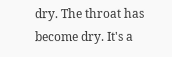dry. The throat has become dry. It's a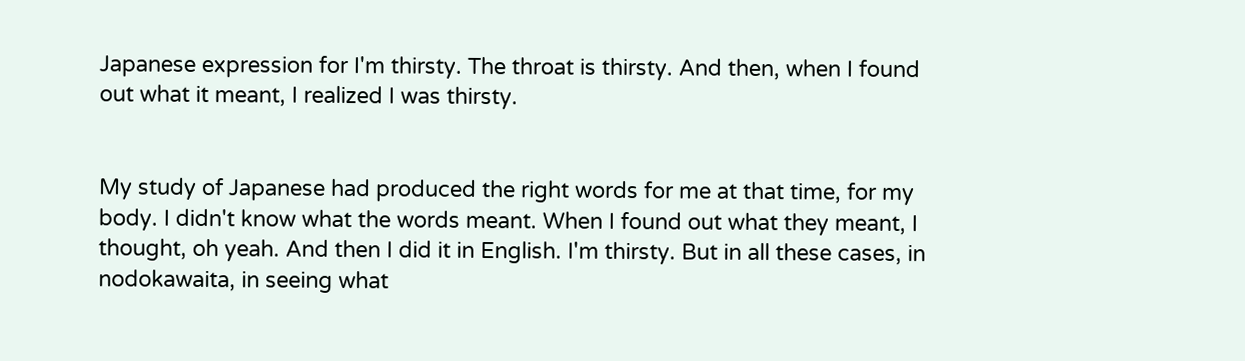Japanese expression for I'm thirsty. The throat is thirsty. And then, when I found out what it meant, I realized I was thirsty.


My study of Japanese had produced the right words for me at that time, for my body. I didn't know what the words meant. When I found out what they meant, I thought, oh yeah. And then I did it in English. I'm thirsty. But in all these cases, in nodokawaita, in seeing what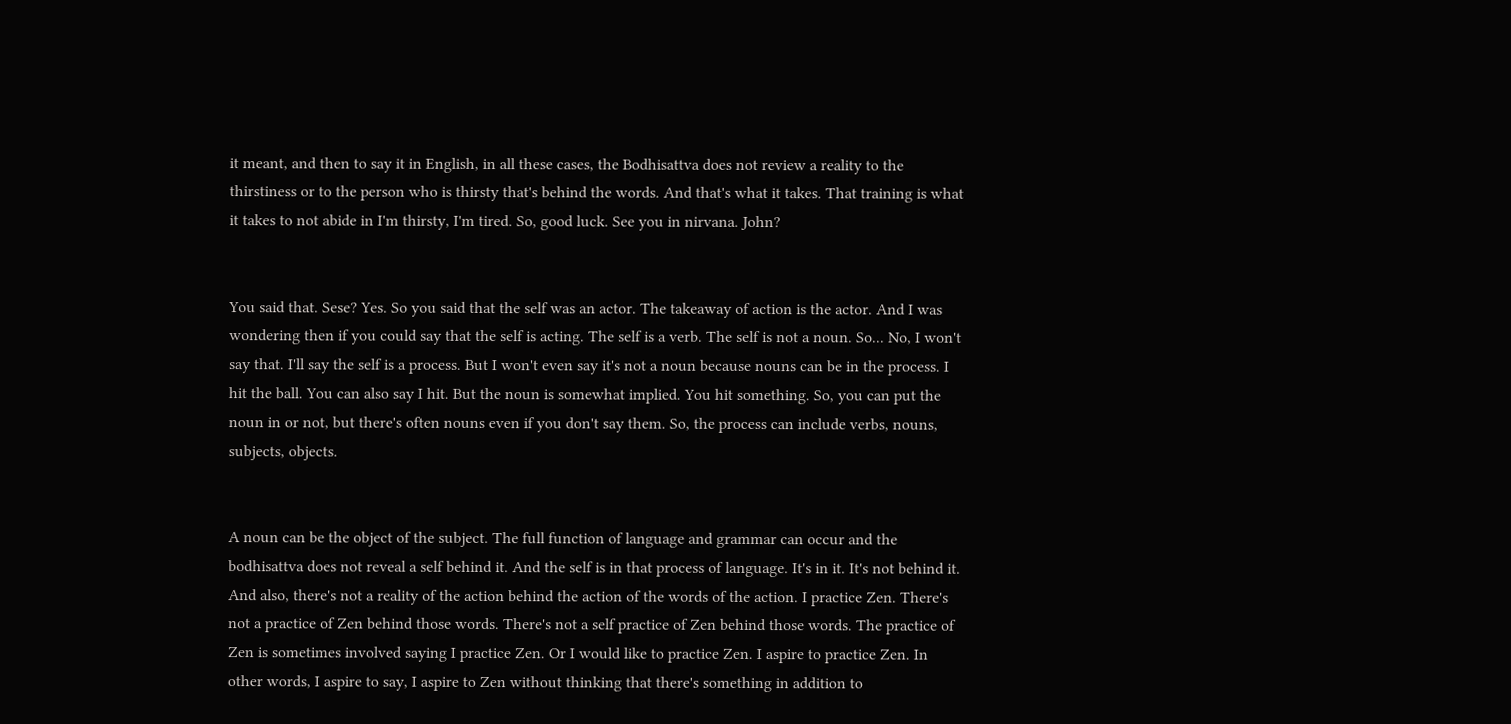it meant, and then to say it in English, in all these cases, the Bodhisattva does not review a reality to the thirstiness or to the person who is thirsty that's behind the words. And that's what it takes. That training is what it takes to not abide in I'm thirsty, I'm tired. So, good luck. See you in nirvana. John?


You said that. Sese? Yes. So you said that the self was an actor. The takeaway of action is the actor. And I was wondering then if you could say that the self is acting. The self is a verb. The self is not a noun. So... No, I won't say that. I'll say the self is a process. But I won't even say it's not a noun because nouns can be in the process. I hit the ball. You can also say I hit. But the noun is somewhat implied. You hit something. So, you can put the noun in or not, but there's often nouns even if you don't say them. So, the process can include verbs, nouns, subjects, objects.


A noun can be the object of the subject. The full function of language and grammar can occur and the bodhisattva does not reveal a self behind it. And the self is in that process of language. It's in it. It's not behind it. And also, there's not a reality of the action behind the action of the words of the action. I practice Zen. There's not a practice of Zen behind those words. There's not a self practice of Zen behind those words. The practice of Zen is sometimes involved saying I practice Zen. Or I would like to practice Zen. I aspire to practice Zen. In other words, I aspire to say, I aspire to Zen without thinking that there's something in addition to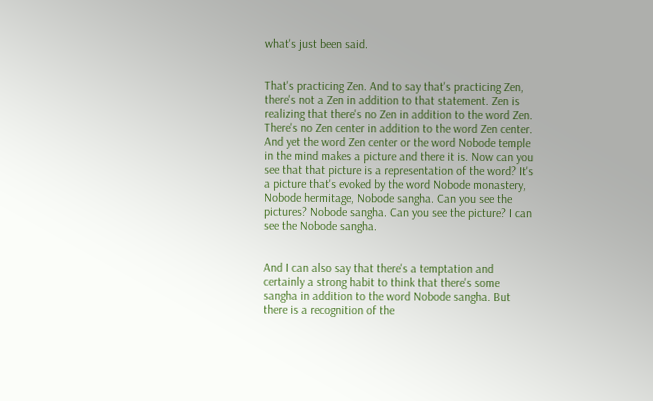what's just been said.


That's practicing Zen. And to say that's practicing Zen, there's not a Zen in addition to that statement. Zen is realizing that there's no Zen in addition to the word Zen. There's no Zen center in addition to the word Zen center. And yet the word Zen center or the word Nobode temple in the mind makes a picture and there it is. Now can you see that that picture is a representation of the word? It's a picture that's evoked by the word Nobode monastery, Nobode hermitage, Nobode sangha. Can you see the pictures? Nobode sangha. Can you see the picture? I can see the Nobode sangha.


And I can also say that there's a temptation and certainly a strong habit to think that there's some sangha in addition to the word Nobode sangha. But there is a recognition of the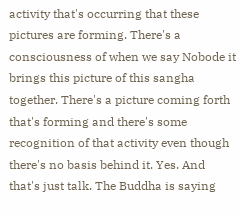activity that's occurring that these pictures are forming. There's a consciousness of when we say Nobode it brings this picture of this sangha together. There's a picture coming forth that's forming and there's some recognition of that activity even though there's no basis behind it. Yes. And that's just talk. The Buddha is saying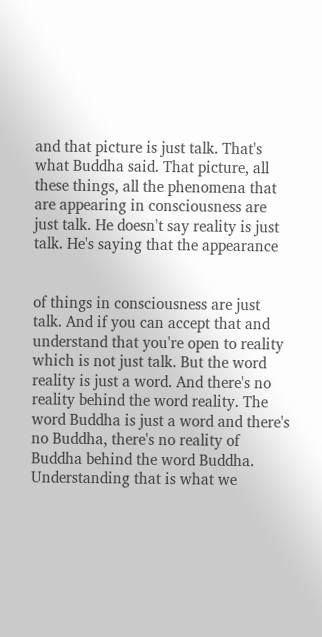and that picture is just talk. That's what Buddha said. That picture, all these things, all the phenomena that are appearing in consciousness are just talk. He doesn't say reality is just talk. He's saying that the appearance


of things in consciousness are just talk. And if you can accept that and understand that you're open to reality which is not just talk. But the word reality is just a word. And there's no reality behind the word reality. The word Buddha is just a word and there's no Buddha, there's no reality of Buddha behind the word Buddha. Understanding that is what we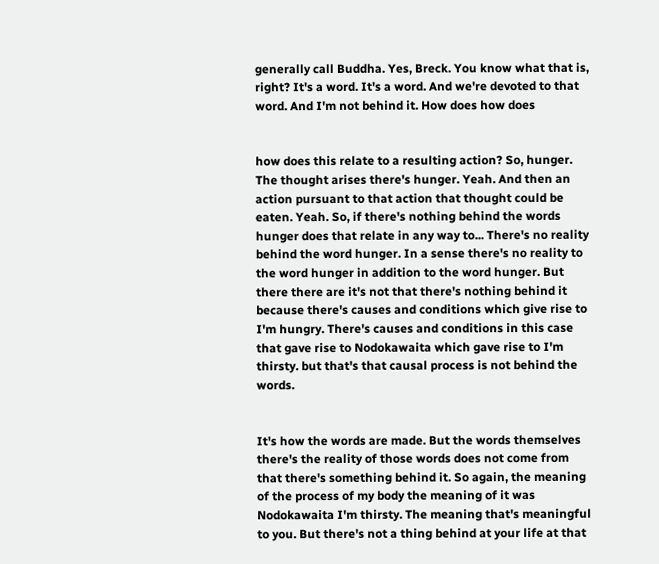generally call Buddha. Yes, Breck. You know what that is, right? It's a word. It's a word. And we're devoted to that word. And I'm not behind it. How does how does


how does this relate to a resulting action? So, hunger. The thought arises there's hunger. Yeah. And then an action pursuant to that action that thought could be eaten. Yeah. So, if there's nothing behind the words hunger does that relate in any way to... There's no reality behind the word hunger. In a sense there's no reality to the word hunger in addition to the word hunger. But there there are it's not that there's nothing behind it because there's causes and conditions which give rise to I'm hungry. There's causes and conditions in this case that gave rise to Nodokawaita which gave rise to I'm thirsty. but that's that causal process is not behind the words.


It's how the words are made. But the words themselves there's the reality of those words does not come from that there's something behind it. So again, the meaning of the process of my body the meaning of it was Nodokawaita I'm thirsty. The meaning that's meaningful to you. But there's not a thing behind at your life at that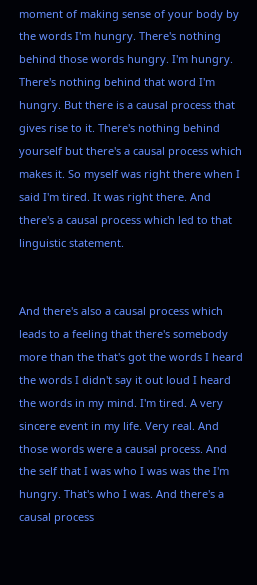moment of making sense of your body by the words I'm hungry. There's nothing behind those words hungry. I'm hungry. There's nothing behind that word I'm hungry. But there is a causal process that gives rise to it. There's nothing behind yourself but there's a causal process which makes it. So myself was right there when I said I'm tired. It was right there. And there's a causal process which led to that linguistic statement.


And there's also a causal process which leads to a feeling that there's somebody more than the that's got the words I heard the words I didn't say it out loud I heard the words in my mind. I'm tired. A very sincere event in my life. Very real. And those words were a causal process. And the self that I was who I was was the I'm hungry. That's who I was. And there's a causal process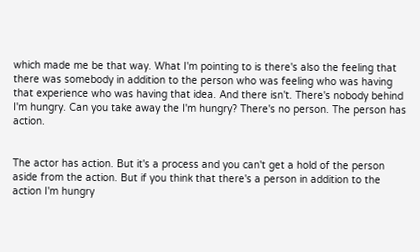which made me be that way. What I'm pointing to is there's also the feeling that there was somebody in addition to the person who was feeling who was having that experience who was having that idea. And there isn't. There's nobody behind I'm hungry. Can you take away the I'm hungry? There's no person. The person has action.


The actor has action. But it's a process and you can't get a hold of the person aside from the action. But if you think that there's a person in addition to the action I'm hungry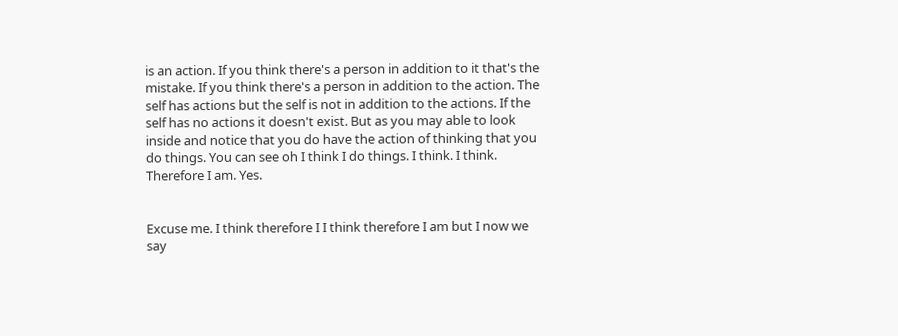is an action. If you think there's a person in addition to it that's the mistake. If you think there's a person in addition to the action. The self has actions but the self is not in addition to the actions. If the self has no actions it doesn't exist. But as you may able to look inside and notice that you do have the action of thinking that you do things. You can see oh I think I do things. I think. I think. Therefore I am. Yes.


Excuse me. I think therefore I I think therefore I am but I now we say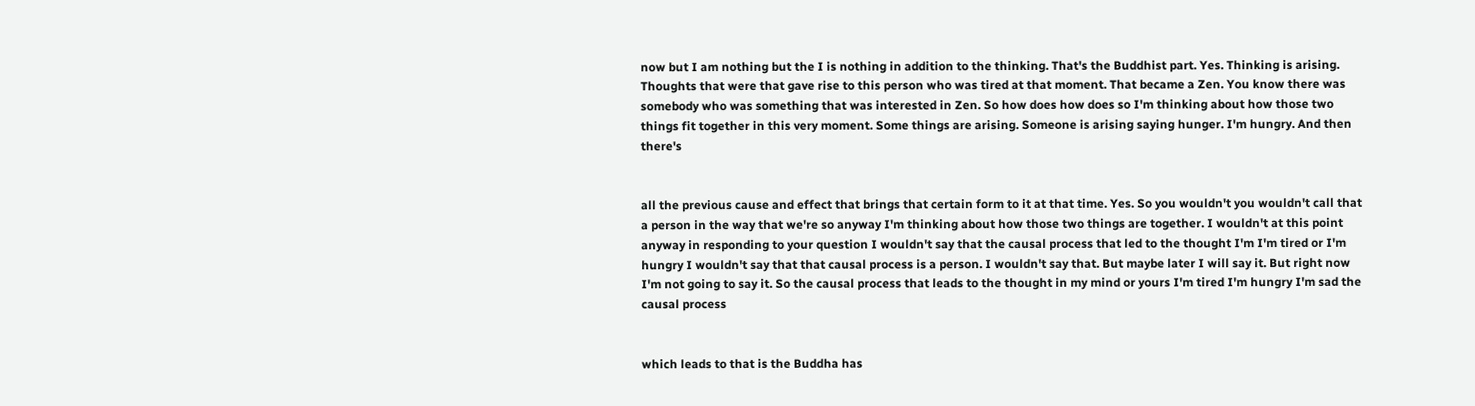now but I am nothing but the I is nothing in addition to the thinking. That's the Buddhist part. Yes. Thinking is arising. Thoughts that were that gave rise to this person who was tired at that moment. That became a Zen. You know there was somebody who was something that was interested in Zen. So how does how does so I'm thinking about how those two things fit together in this very moment. Some things are arising. Someone is arising saying hunger. I'm hungry. And then there's


all the previous cause and effect that brings that certain form to it at that time. Yes. So you wouldn't you wouldn't call that a person in the way that we're so anyway I'm thinking about how those two things are together. I wouldn't at this point anyway in responding to your question I wouldn't say that the causal process that led to the thought I'm I'm tired or I'm hungry I wouldn't say that that causal process is a person. I wouldn't say that. But maybe later I will say it. But right now I'm not going to say it. So the causal process that leads to the thought in my mind or yours I'm tired I'm hungry I'm sad the causal process


which leads to that is the Buddha has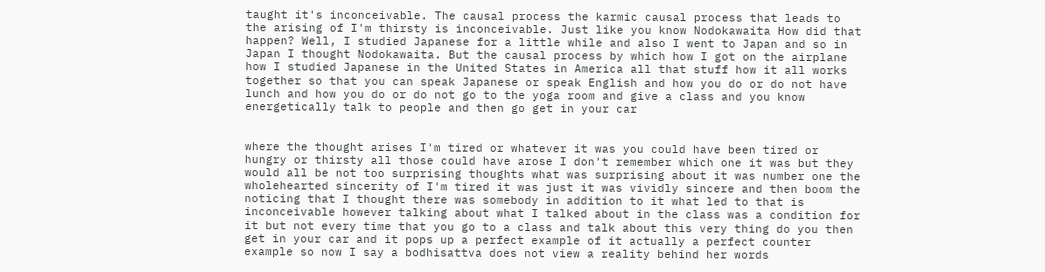taught it's inconceivable. The causal process the karmic causal process that leads to the arising of I'm thirsty is inconceivable. Just like you know Nodokawaita How did that happen? Well, I studied Japanese for a little while and also I went to Japan and so in Japan I thought Nodokawaita. But the causal process by which how I got on the airplane how I studied Japanese in the United States in America all that stuff how it all works together so that you can speak Japanese or speak English and how you do or do not have lunch and how you do or do not go to the yoga room and give a class and you know energetically talk to people and then go get in your car


where the thought arises I'm tired or whatever it was you could have been tired or hungry or thirsty all those could have arose I don't remember which one it was but they would all be not too surprising thoughts what was surprising about it was number one the wholehearted sincerity of I'm tired it was just it was vividly sincere and then boom the noticing that I thought there was somebody in addition to it what led to that is inconceivable however talking about what I talked about in the class was a condition for it but not every time that you go to a class and talk about this very thing do you then get in your car and it pops up a perfect example of it actually a perfect counter example so now I say a bodhisattva does not view a reality behind her words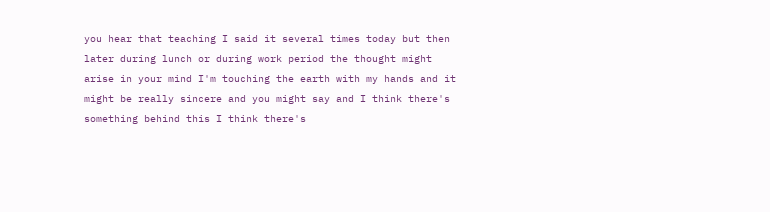you hear that teaching I said it several times today but then later during lunch or during work period the thought might arise in your mind I'm touching the earth with my hands and it might be really sincere and you might say and I think there's something behind this I think there's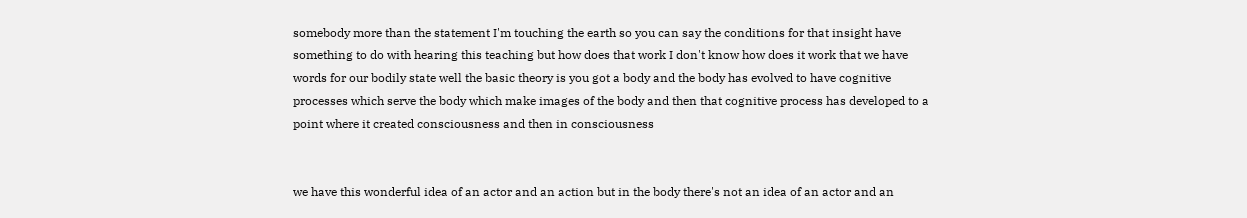somebody more than the statement I'm touching the earth so you can say the conditions for that insight have something to do with hearing this teaching but how does that work I don't know how does it work that we have words for our bodily state well the basic theory is you got a body and the body has evolved to have cognitive processes which serve the body which make images of the body and then that cognitive process has developed to a point where it created consciousness and then in consciousness


we have this wonderful idea of an actor and an action but in the body there's not an idea of an actor and an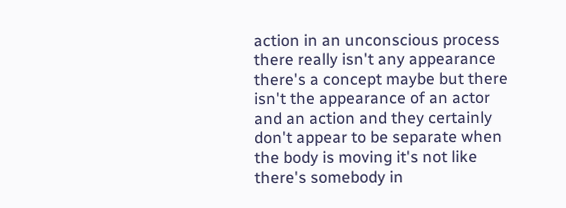action in an unconscious process there really isn't any appearance there's a concept maybe but there isn't the appearance of an actor and an action and they certainly don't appear to be separate when the body is moving it's not like there's somebody in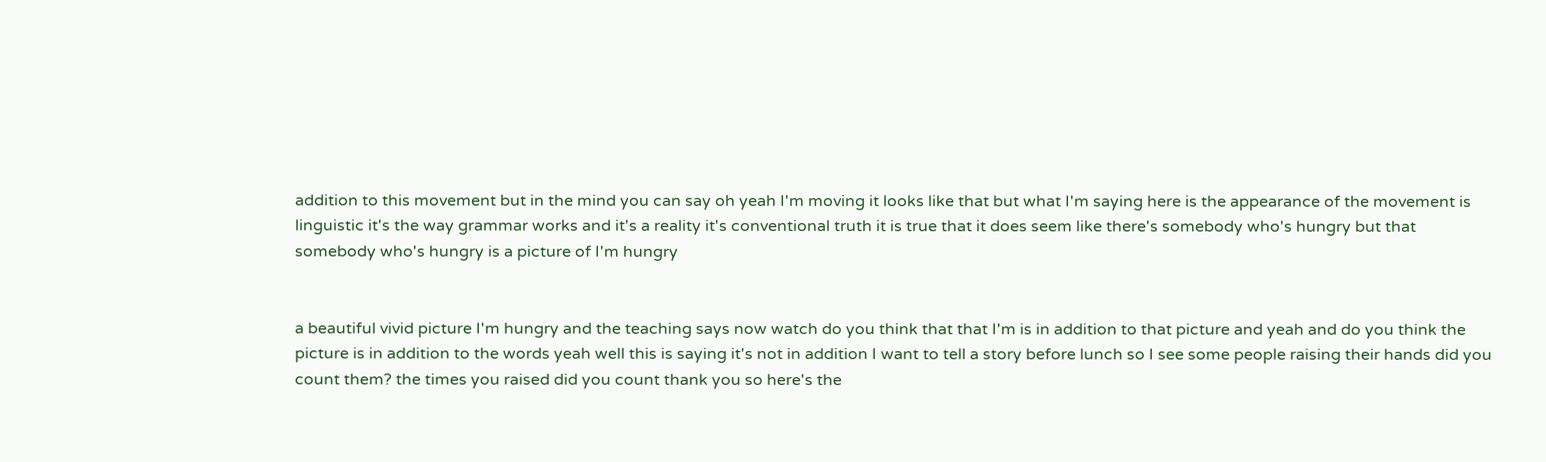addition to this movement but in the mind you can say oh yeah I'm moving it looks like that but what I'm saying here is the appearance of the movement is linguistic it's the way grammar works and it's a reality it's conventional truth it is true that it does seem like there's somebody who's hungry but that somebody who's hungry is a picture of I'm hungry


a beautiful vivid picture I'm hungry and the teaching says now watch do you think that that I'm is in addition to that picture and yeah and do you think the picture is in addition to the words yeah well this is saying it's not in addition I want to tell a story before lunch so I see some people raising their hands did you count them? the times you raised did you count thank you so here's the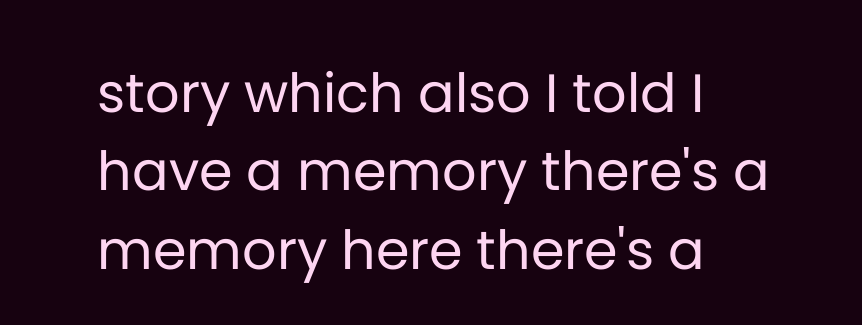story which also I told I have a memory there's a memory here there's a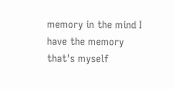memory in the mind I have the memory that's myself